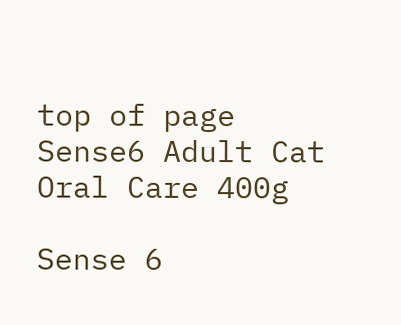top of page
Sense6 Adult Cat Oral Care 400g

Sense 6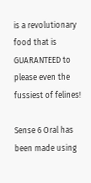is a revolutionary food that is GUARANTEED to please even the fussiest of felines!

Sense 6 Oral has been made using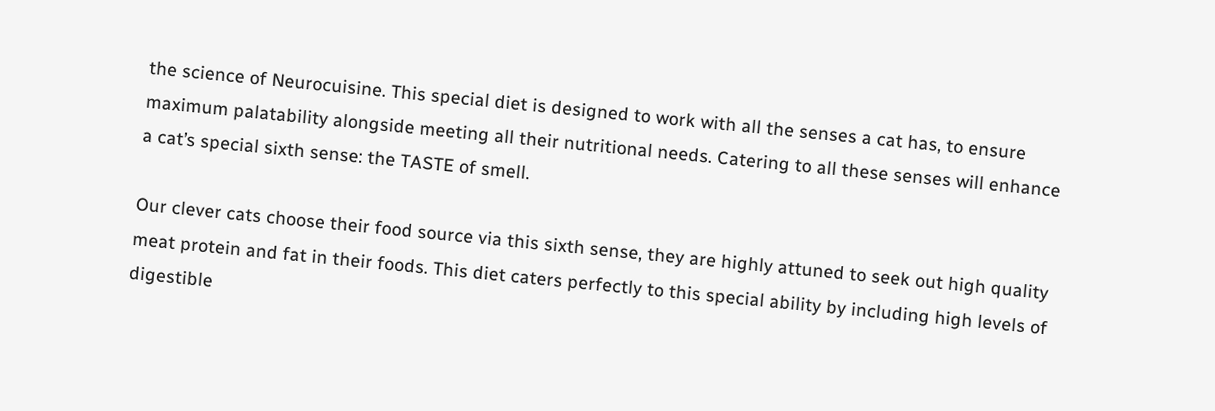the science of Neurocuisine. This special diet is designed to work with all the senses a cat has, to ensure maximum palatability alongside meeting all their nutritional needs. Catering to all these senses will enhance a cat’s special sixth sense: the TASTE of smell.

Our clever cats choose their food source via this sixth sense, they are highly attuned to seek out high quality meat protein and fat in their foods. This diet caters perfectly to this special ability by including high levels of digestible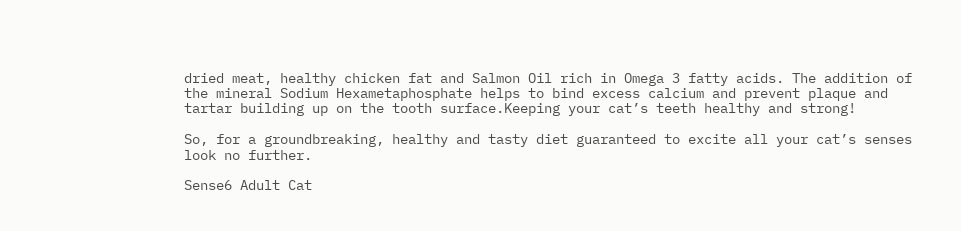dried meat, healthy chicken fat and Salmon Oil rich in Omega 3 fatty acids. The addition of the mineral Sodium Hexametaphosphate helps to bind excess calcium and prevent plaque and tartar building up on the tooth surface.Keeping your cat’s teeth healthy and strong!

So, for a groundbreaking, healthy and tasty diet guaranteed to excite all your cat’s senses look no further.

Sense6 Adult Cat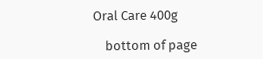Oral Care 400g

    bottom of page